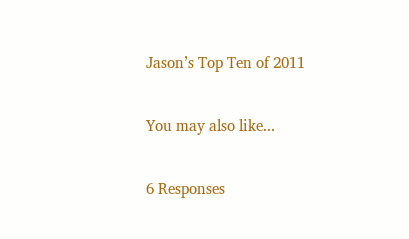Jason’s Top Ten of 2011

You may also like...

6 Responses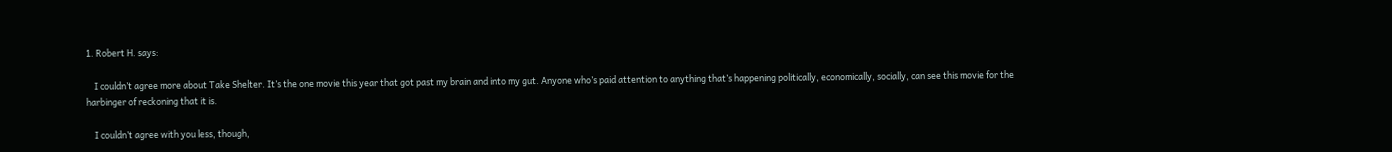1. Robert H. says:

    I couldn’t agree more about Take Shelter. It’s the one movie this year that got past my brain and into my gut. Anyone who’s paid attention to anything that’s happening politically, economically, socially, can see this movie for the harbinger of reckoning that it is.

    I couldn’t agree with you less, though,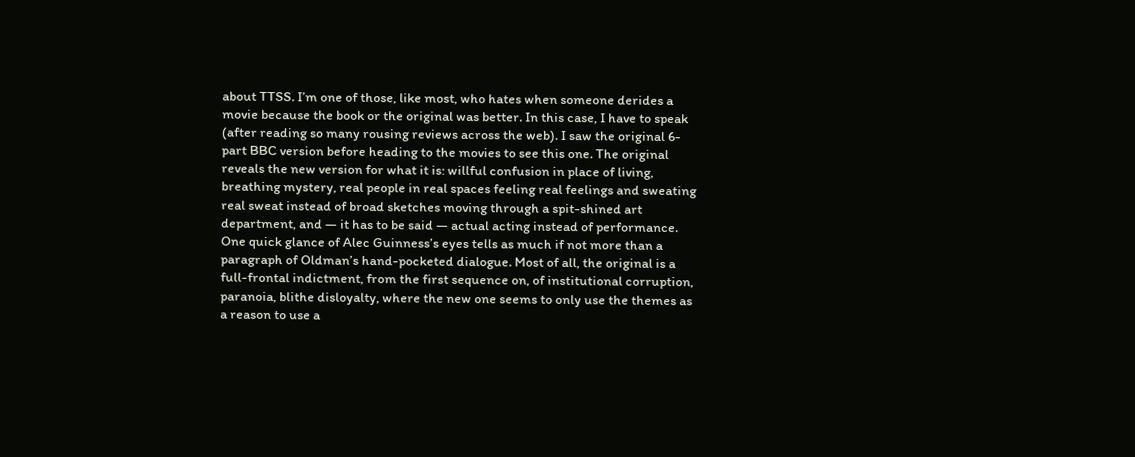about TTSS. I’m one of those, like most, who hates when someone derides a movie because the book or the original was better. In this case, I have to speak (after reading so many rousing reviews across the web). I saw the original 6-part BBC version before heading to the movies to see this one. The original reveals the new version for what it is: willful confusion in place of living, breathing mystery, real people in real spaces feeling real feelings and sweating real sweat instead of broad sketches moving through a spit-shined art department, and — it has to be said — actual acting instead of performance. One quick glance of Alec Guinness’s eyes tells as much if not more than a paragraph of Oldman’s hand-pocketed dialogue. Most of all, the original is a full-frontal indictment, from the first sequence on, of institutional corruption, paranoia, blithe disloyalty, where the new one seems to only use the themes as a reason to use a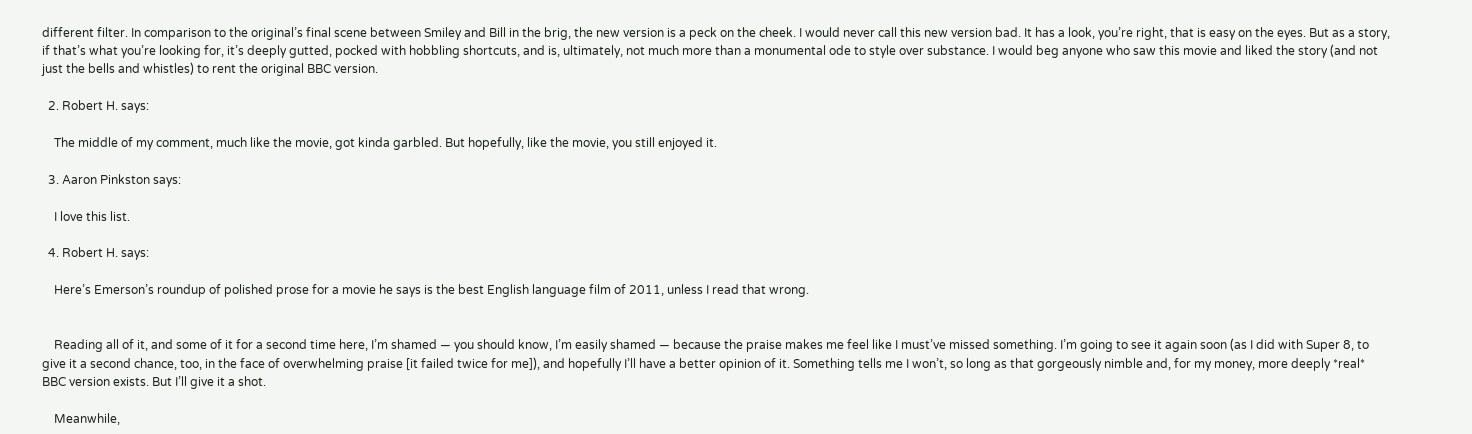different filter. In comparison to the original’s final scene between Smiley and Bill in the brig, the new version is a peck on the cheek. I would never call this new version bad. It has a look, you’re right, that is easy on the eyes. But as a story, if that’s what you’re looking for, it’s deeply gutted, pocked with hobbling shortcuts, and is, ultimately, not much more than a monumental ode to style over substance. I would beg anyone who saw this movie and liked the story (and not just the bells and whistles) to rent the original BBC version.

  2. Robert H. says:

    The middle of my comment, much like the movie, got kinda garbled. But hopefully, like the movie, you still enjoyed it.

  3. Aaron Pinkston says:

    I love this list.

  4. Robert H. says:

    Here’s Emerson’s roundup of polished prose for a movie he says is the best English language film of 2011, unless I read that wrong.


    Reading all of it, and some of it for a second time here, I’m shamed — you should know, I’m easily shamed — because the praise makes me feel like I must’ve missed something. I’m going to see it again soon (as I did with Super 8, to give it a second chance, too, in the face of overwhelming praise [it failed twice for me]), and hopefully I’ll have a better opinion of it. Something tells me I won’t, so long as that gorgeously nimble and, for my money, more deeply *real* BBC version exists. But I’ll give it a shot.

    Meanwhile,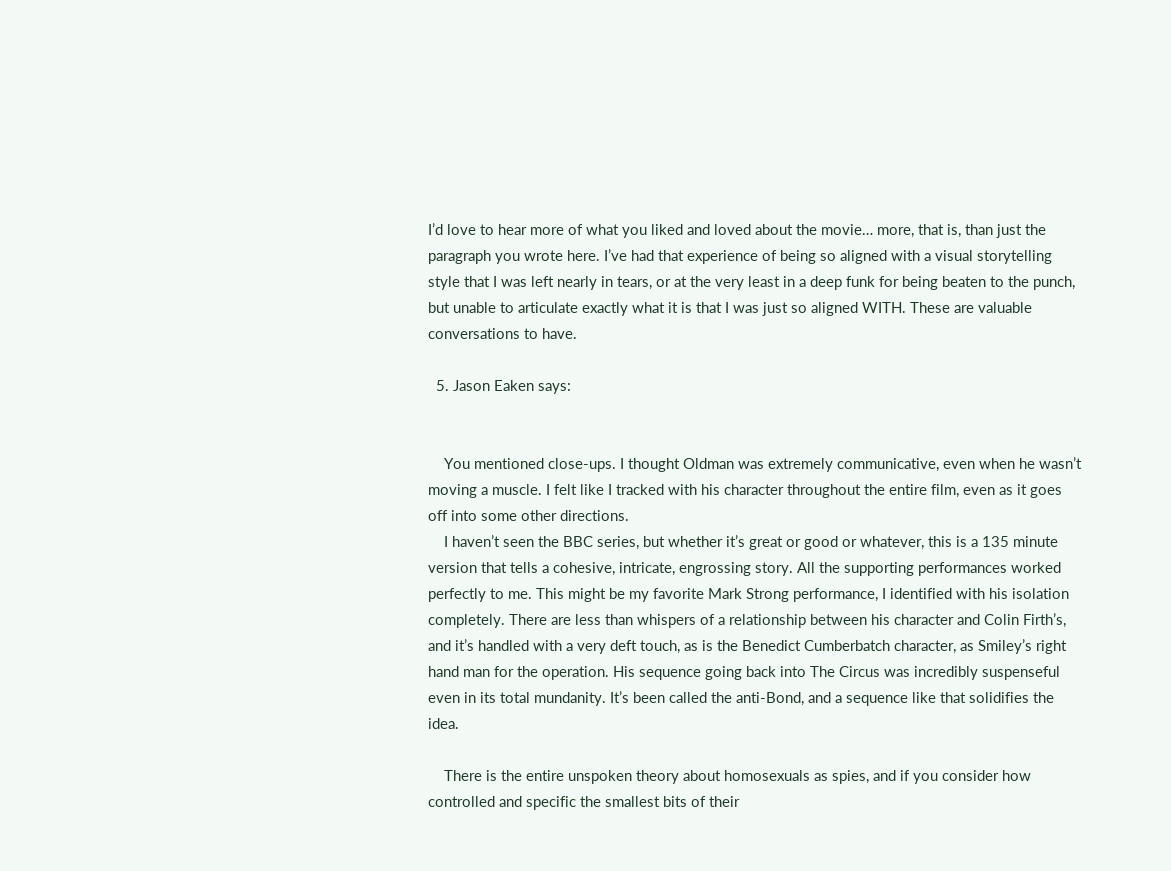I’d love to hear more of what you liked and loved about the movie… more, that is, than just the paragraph you wrote here. I’ve had that experience of being so aligned with a visual storytelling style that I was left nearly in tears, or at the very least in a deep funk for being beaten to the punch, but unable to articulate exactly what it is that I was just so aligned WITH. These are valuable conversations to have.

  5. Jason Eaken says:


    You mentioned close-ups. I thought Oldman was extremely communicative, even when he wasn’t moving a muscle. I felt like I tracked with his character throughout the entire film, even as it goes off into some other directions.
    I haven’t seen the BBC series, but whether it’s great or good or whatever, this is a 135 minute version that tells a cohesive, intricate, engrossing story. All the supporting performances worked perfectly to me. This might be my favorite Mark Strong performance, I identified with his isolation completely. There are less than whispers of a relationship between his character and Colin Firth’s, and it’s handled with a very deft touch, as is the Benedict Cumberbatch character, as Smiley’s right hand man for the operation. His sequence going back into The Circus was incredibly suspenseful even in its total mundanity. It’s been called the anti-Bond, and a sequence like that solidifies the idea.

    There is the entire unspoken theory about homosexuals as spies, and if you consider how controlled and specific the smallest bits of their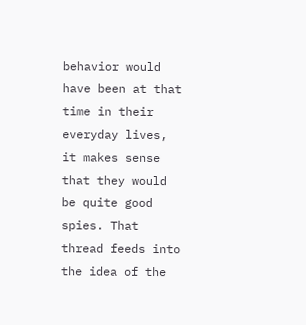behavior would have been at that time in their everyday lives, it makes sense that they would be quite good spies. That thread feeds into the idea of the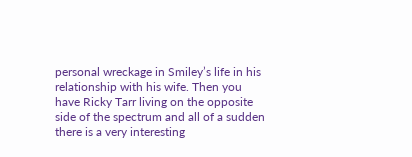personal wreckage in Smiley’s life in his relationship with his wife. Then you have Ricky Tarr living on the opposite side of the spectrum and all of a sudden there is a very interesting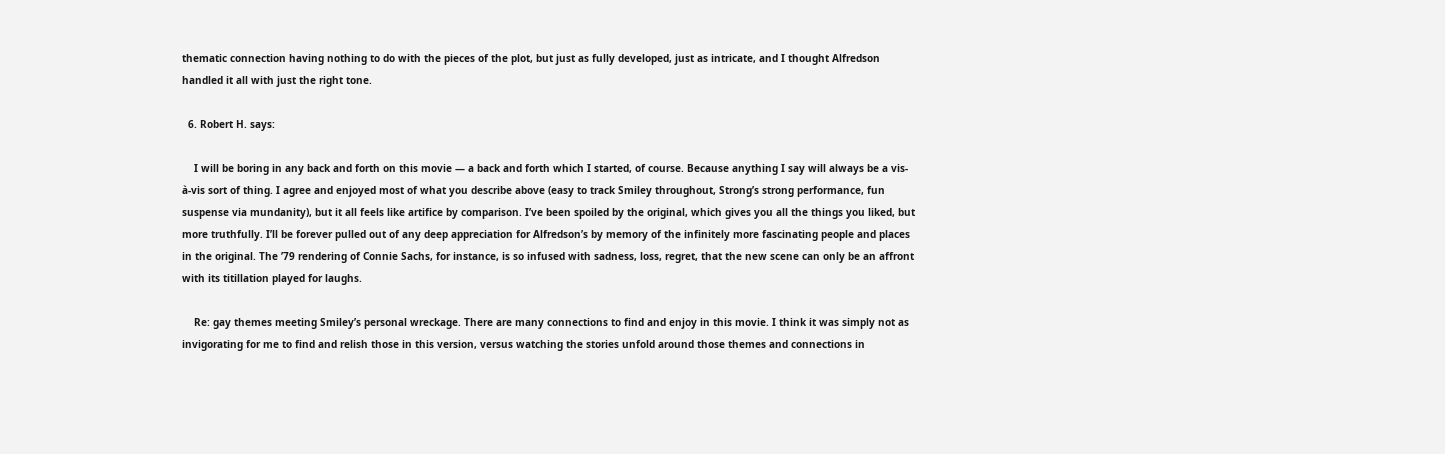thematic connection having nothing to do with the pieces of the plot, but just as fully developed, just as intricate, and I thought Alfredson handled it all with just the right tone.

  6. Robert H. says:

    I will be boring in any back and forth on this movie — a back and forth which I started, of course. Because anything I say will always be a vis-à-vis sort of thing. I agree and enjoyed most of what you describe above (easy to track Smiley throughout, Strong’s strong performance, fun suspense via mundanity), but it all feels like artifice by comparison. I’ve been spoiled by the original, which gives you all the things you liked, but more truthfully. I’ll be forever pulled out of any deep appreciation for Alfredson’s by memory of the infinitely more fascinating people and places in the original. The ’79 rendering of Connie Sachs, for instance, is so infused with sadness, loss, regret, that the new scene can only be an affront with its titillation played for laughs.

    Re: gay themes meeting Smiley’s personal wreckage. There are many connections to find and enjoy in this movie. I think it was simply not as invigorating for me to find and relish those in this version, versus watching the stories unfold around those themes and connections in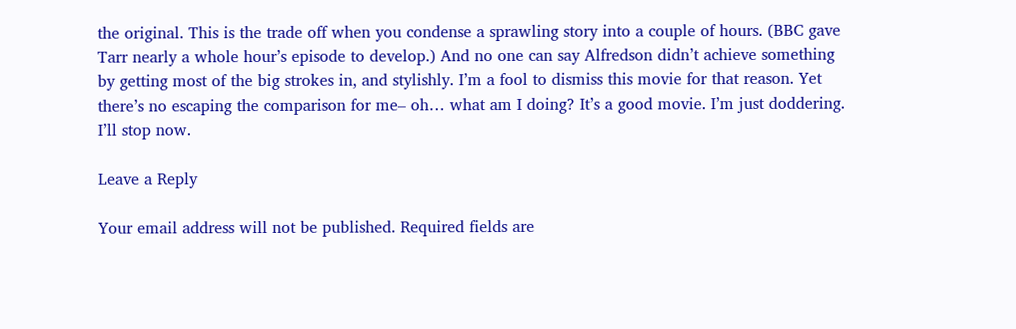the original. This is the trade off when you condense a sprawling story into a couple of hours. (BBC gave Tarr nearly a whole hour’s episode to develop.) And no one can say Alfredson didn’t achieve something by getting most of the big strokes in, and stylishly. I’m a fool to dismiss this movie for that reason. Yet there’s no escaping the comparison for me– oh… what am I doing? It’s a good movie. I’m just doddering. I’ll stop now.

Leave a Reply

Your email address will not be published. Required fields are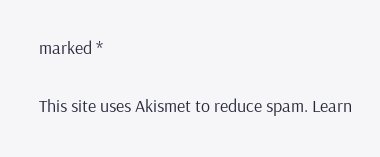marked *

This site uses Akismet to reduce spam. Learn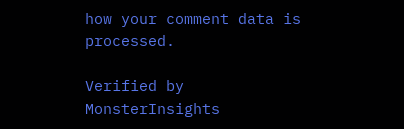how your comment data is processed.

Verified by MonsterInsights